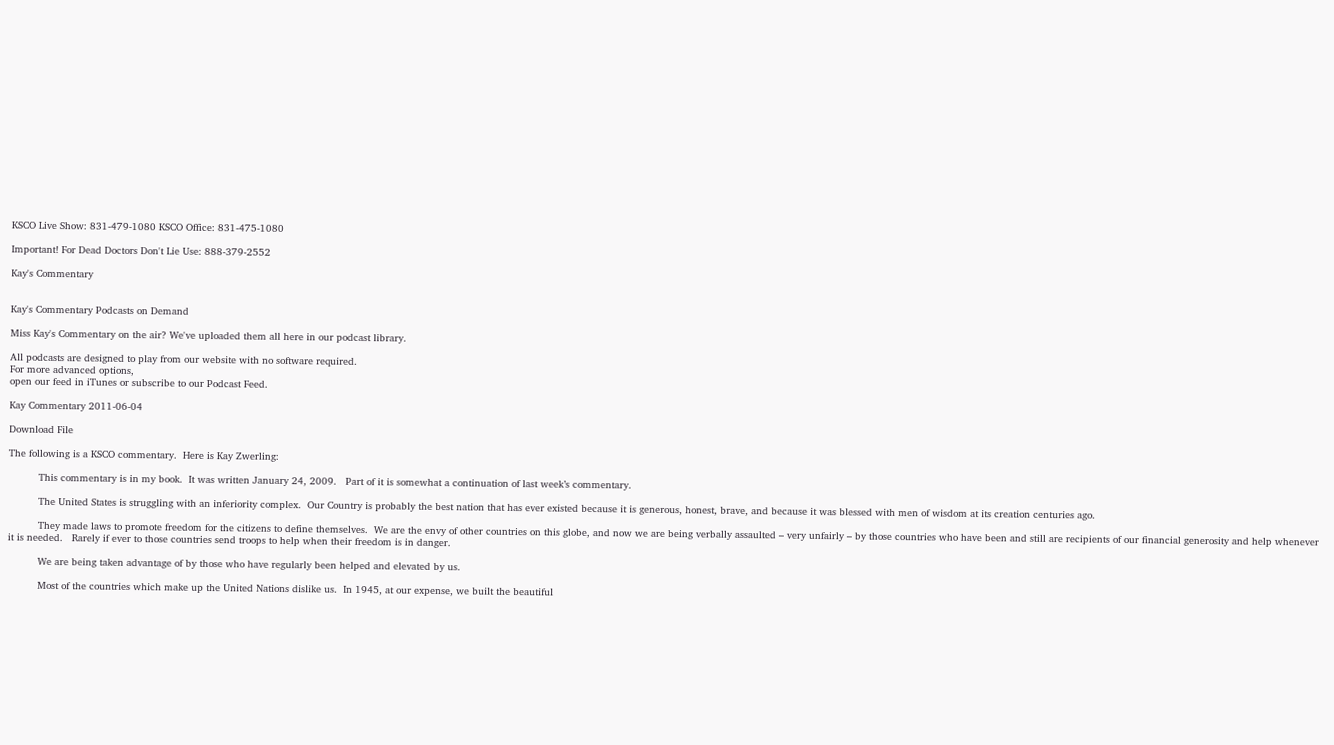KSCO Live Show: 831-479-1080 KSCO Office: 831-475-1080

Important! For Dead Doctors Don't Lie Use: 888-379-2552

Kay's Commentary


Kay's Commentary Podcasts on Demand

Miss Kay's Commentary on the air? We've uploaded them all here in our podcast library.

All podcasts are designed to play from our website with no software required.
For more advanced options,
open our feed in iTunes or subscribe to our Podcast Feed.

Kay Commentary 2011-06-04

Download File

The following is a KSCO commentary.  Here is Kay Zwerling:

          This commentary is in my book.  It was written January 24, 2009.   Part of it is somewhat a continuation of last week’s commentary.

          The United States is struggling with an inferiority complex.  Our Country is probably the best nation that has ever existed because it is generous, honest, brave, and because it was blessed with men of wisdom at its creation centuries ago.

          They made laws to promote freedom for the citizens to define themselves.  We are the envy of other countries on this globe, and now we are being verbally assaulted – very unfairly – by those countries who have been and still are recipients of our financial generosity and help whenever it is needed.   Rarely if ever to those countries send troops to help when their freedom is in danger.

          We are being taken advantage of by those who have regularly been helped and elevated by us.

          Most of the countries which make up the United Nations dislike us.  In 1945, at our expense, we built the beautiful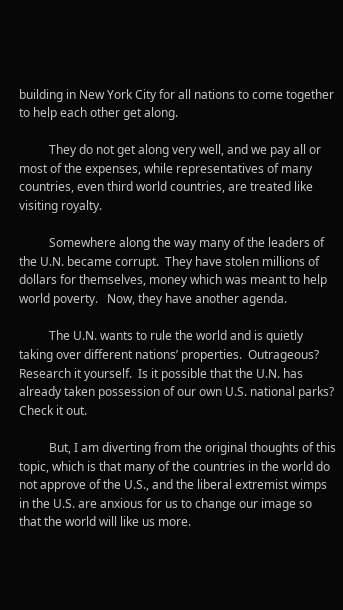building in New York City for all nations to come together to help each other get along.

          They do not get along very well, and we pay all or most of the expenses, while representatives of many countries, even third world countries, are treated like visiting royalty.

          Somewhere along the way many of the leaders of the U.N. became corrupt.  They have stolen millions of dollars for themselves, money which was meant to help world poverty.   Now, they have another agenda.

          The U.N. wants to rule the world and is quietly taking over different nations’ properties.  Outrageous?  Research it yourself.  Is it possible that the U.N. has already taken possession of our own U.S. national parks?   Check it out.

          But, I am diverting from the original thoughts of this topic, which is that many of the countries in the world do not approve of the U.S., and the liberal extremist wimps in the U.S. are anxious for us to change our image so that the world will like us more.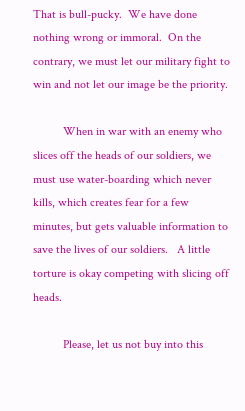That is bull-pucky.  We have done nothing wrong or immoral.  On the contrary, we must let our military fight to win and not let our image be the priority.

          When in war with an enemy who slices off the heads of our soldiers, we must use water-boarding which never kills, which creates fear for a few minutes, but gets valuable information to save the lives of our soldiers.   A little torture is okay competing with slicing off heads.

          Please, let us not buy into this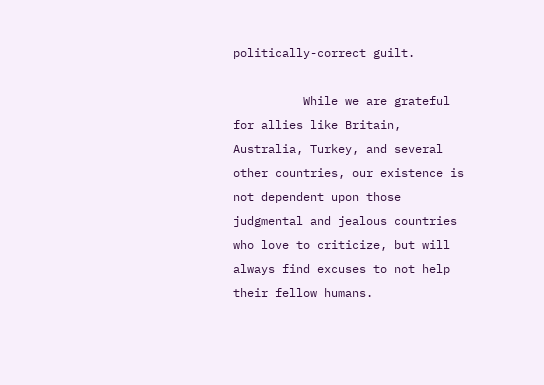politically-correct guilt.

          While we are grateful for allies like Britain, Australia, Turkey, and several other countries, our existence is not dependent upon those judgmental and jealous countries who love to criticize, but will always find excuses to not help their fellow humans.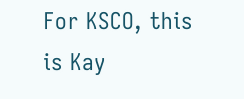For KSCO, this is Kay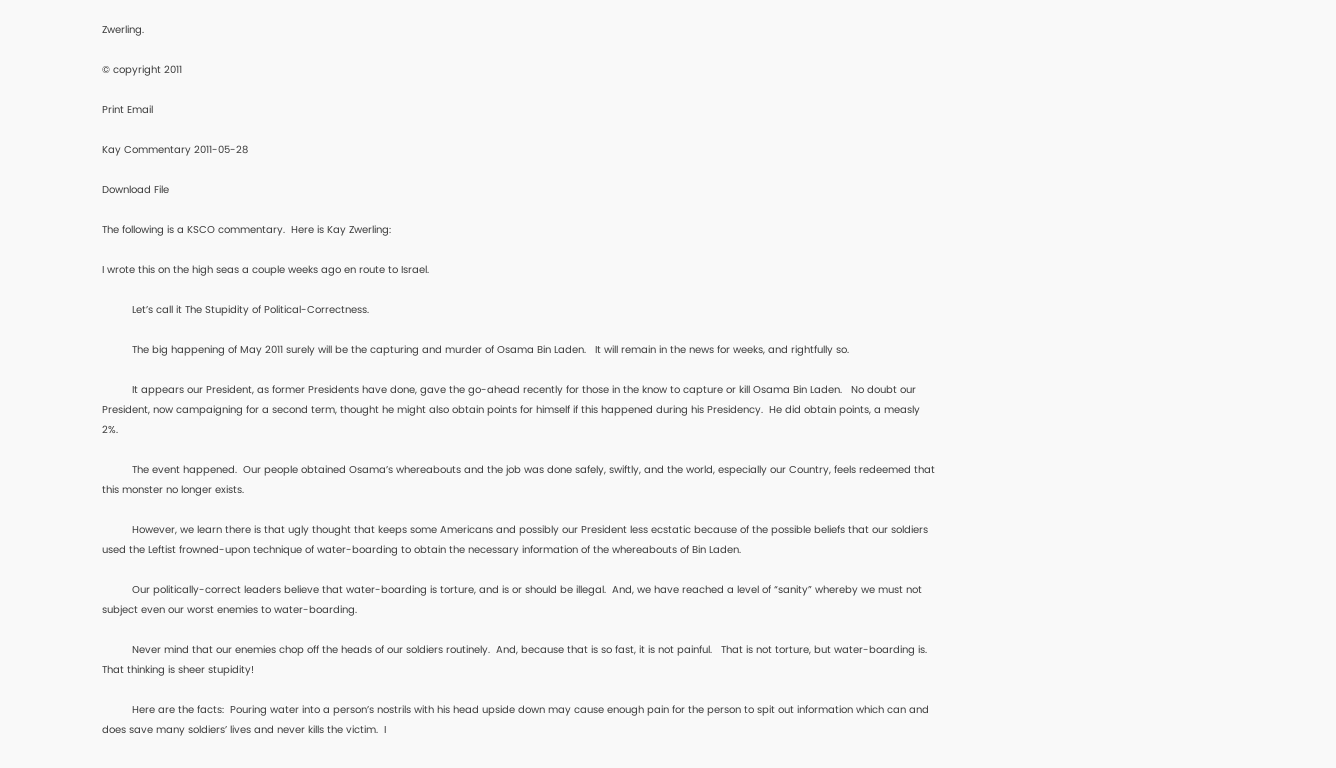Zwerling.

© copyright 2011

Print Email

Kay Commentary 2011-05-28

Download File

The following is a KSCO commentary.  Here is Kay Zwerling:

I wrote this on the high seas a couple weeks ago en route to Israel.

          Let’s call it The Stupidity of Political-Correctness.

          The big happening of May 2011 surely will be the capturing and murder of Osama Bin Laden.   It will remain in the news for weeks, and rightfully so.

          It appears our President, as former Presidents have done, gave the go-ahead recently for those in the know to capture or kill Osama Bin Laden.   No doubt our President, now campaigning for a second term, thought he might also obtain points for himself if this happened during his Presidency.  He did obtain points, a measly 2%.

          The event happened.  Our people obtained Osama’s whereabouts and the job was done safely, swiftly, and the world, especially our Country, feels redeemed that this monster no longer exists.

          However, we learn there is that ugly thought that keeps some Americans and possibly our President less ecstatic because of the possible beliefs that our soldiers used the Leftist frowned-upon technique of water-boarding to obtain the necessary information of the whereabouts of Bin Laden.

          Our politically-correct leaders believe that water-boarding is torture, and is or should be illegal.  And, we have reached a level of “sanity” whereby we must not subject even our worst enemies to water-boarding.

          Never mind that our enemies chop off the heads of our soldiers routinely.  And, because that is so fast, it is not painful.   That is not torture, but water-boarding is.   That thinking is sheer stupidity!

          Here are the facts:  Pouring water into a person’s nostrils with his head upside down may cause enough pain for the person to spit out information which can and does save many soldiers’ lives and never kills the victim.  I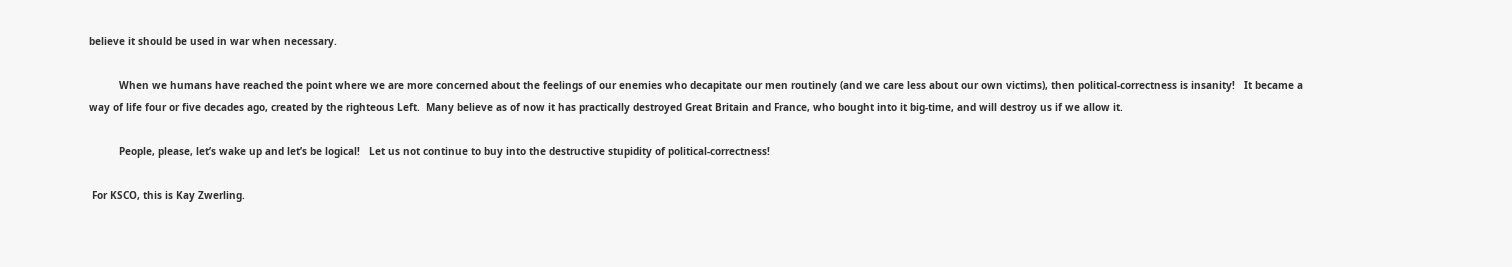believe it should be used in war when necessary.

          When we humans have reached the point where we are more concerned about the feelings of our enemies who decapitate our men routinely (and we care less about our own victims), then political-correctness is insanity!   It became a way of life four or five decades ago, created by the righteous Left.  Many believe as of now it has practically destroyed Great Britain and France, who bought into it big-time, and will destroy us if we allow it.

          People, please, let’s wake up and let’s be logical!   Let us not continue to buy into the destructive stupidity of political-correctness!

 For KSCO, this is Kay Zwerling.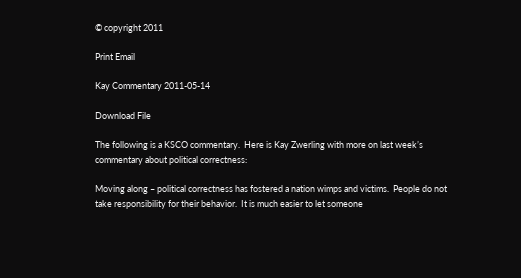© copyright 2011

Print Email

Kay Commentary 2011-05-14

Download File

The following is a KSCO commentary.  Here is Kay Zwerling with more on last week’s commentary about political correctness:

Moving along – political correctness has fostered a nation wimps and victims.  People do not take responsibility for their behavior.  It is much easier to let someone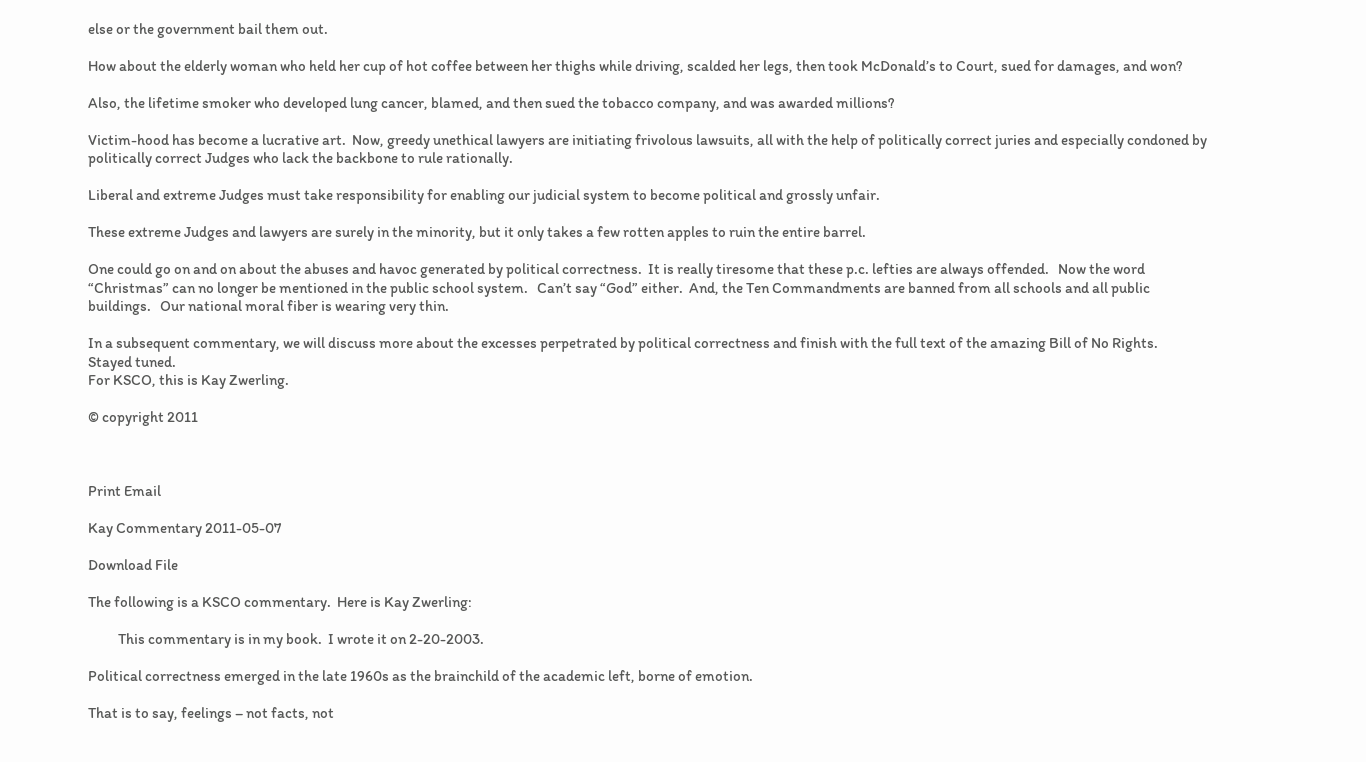else or the government bail them out.

How about the elderly woman who held her cup of hot coffee between her thighs while driving, scalded her legs, then took McDonald’s to Court, sued for damages, and won?

Also, the lifetime smoker who developed lung cancer, blamed, and then sued the tobacco company, and was awarded millions?

Victim-hood has become a lucrative art.  Now, greedy unethical lawyers are initiating frivolous lawsuits, all with the help of politically correct juries and especially condoned by politically correct Judges who lack the backbone to rule rationally.

Liberal and extreme Judges must take responsibility for enabling our judicial system to become political and grossly unfair.

These extreme Judges and lawyers are surely in the minority, but it only takes a few rotten apples to ruin the entire barrel.

One could go on and on about the abuses and havoc generated by political correctness.  It is really tiresome that these p.c. lefties are always offended.   Now the word “Christmas” can no longer be mentioned in the public school system.   Can’t say “God” either.  And, the Ten Commandments are banned from all schools and all public buildings.   Our national moral fiber is wearing very thin.

In a subsequent commentary, we will discuss more about the excesses perpetrated by political correctness and finish with the full text of the amazing Bill of No Rights.    Stayed tuned.
For KSCO, this is Kay Zwerling.

© copyright 2011



Print Email

Kay Commentary 2011-05-07

Download File

The following is a KSCO commentary.  Here is Kay Zwerling:

          This commentary is in my book.  I wrote it on 2-20-2003.

Political correctness emerged in the late 1960s as the brainchild of the academic left, borne of emotion.

That is to say, feelings – not facts, not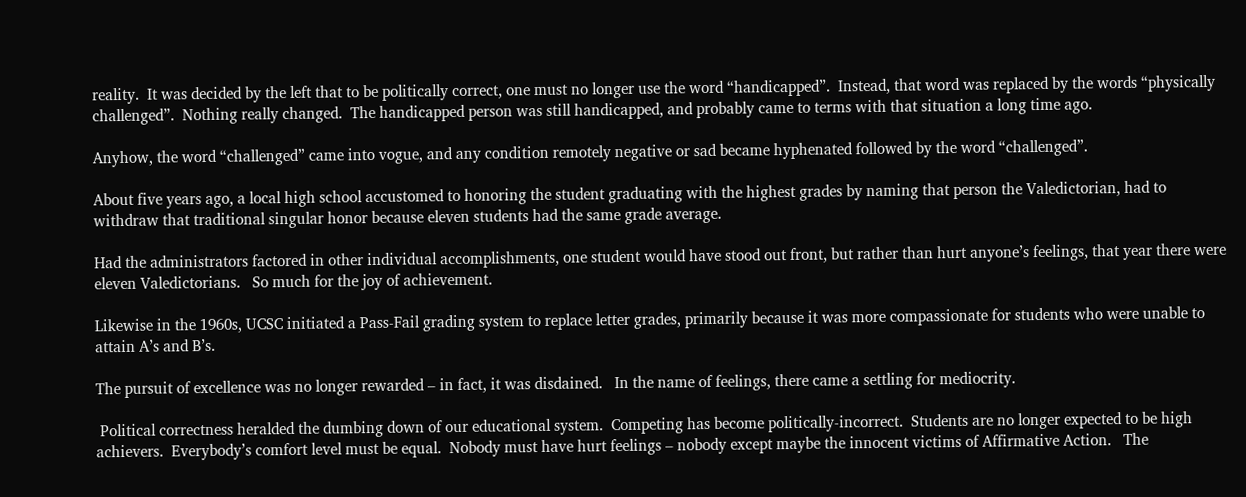reality.  It was decided by the left that to be politically correct, one must no longer use the word “handicapped”.  Instead, that word was replaced by the words “physically challenged”.  Nothing really changed.  The handicapped person was still handicapped, and probably came to terms with that situation a long time ago.

Anyhow, the word “challenged” came into vogue, and any condition remotely negative or sad became hyphenated followed by the word “challenged”.

About five years ago, a local high school accustomed to honoring the student graduating with the highest grades by naming that person the Valedictorian, had to withdraw that traditional singular honor because eleven students had the same grade average.

Had the administrators factored in other individual accomplishments, one student would have stood out front, but rather than hurt anyone’s feelings, that year there were eleven Valedictorians.   So much for the joy of achievement.

Likewise in the 1960s, UCSC initiated a Pass-Fail grading system to replace letter grades, primarily because it was more compassionate for students who were unable to attain A’s and B’s.

The pursuit of excellence was no longer rewarded – in fact, it was disdained.   In the name of feelings, there came a settling for mediocrity.

 Political correctness heralded the dumbing down of our educational system.  Competing has become politically-incorrect.  Students are no longer expected to be high achievers.  Everybody’s comfort level must be equal.  Nobody must have hurt feelings – nobody except maybe the innocent victims of Affirmative Action.   The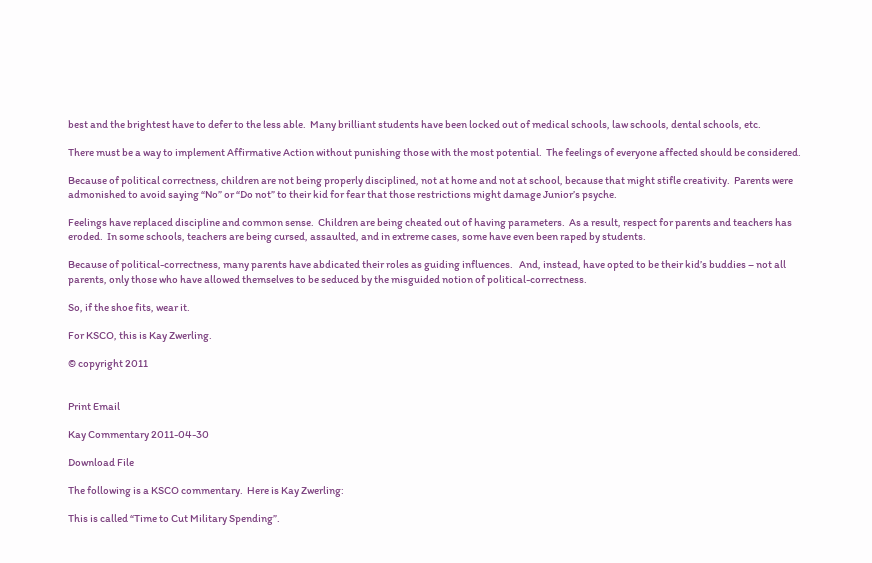best and the brightest have to defer to the less able.  Many brilliant students have been locked out of medical schools, law schools, dental schools, etc.

There must be a way to implement Affirmative Action without punishing those with the most potential.  The feelings of everyone affected should be considered.

Because of political correctness, children are not being properly disciplined, not at home and not at school, because that might stifle creativity.  Parents were admonished to avoid saying “No” or “Do not” to their kid for fear that those restrictions might damage Junior’s psyche.

Feelings have replaced discipline and common sense.  Children are being cheated out of having parameters.  As a result, respect for parents and teachers has eroded.  In some schools, teachers are being cursed, assaulted, and in extreme cases, some have even been raped by students.

Because of political-correctness, many parents have abdicated their roles as guiding influences.   And, instead, have opted to be their kid’s buddies – not all parents, only those who have allowed themselves to be seduced by the misguided notion of political-correctness.

So, if the shoe fits, wear it.

For KSCO, this is Kay Zwerling.

© copyright 2011


Print Email

Kay Commentary 2011-04-30

Download File

The following is a KSCO commentary.  Here is Kay Zwerling:

This is called “Time to Cut Military Spending”.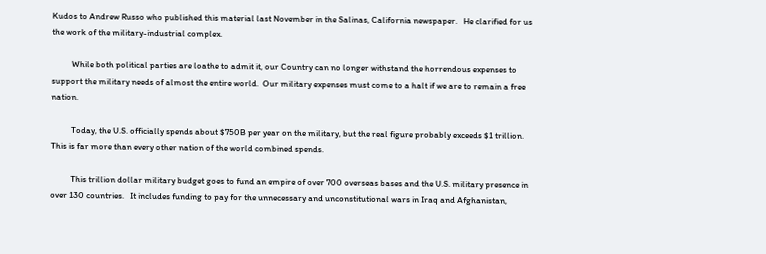Kudos to Andrew Russo who published this material last November in the Salinas, California newspaper.   He clarified for us the work of the military-industrial complex.

          While both political parties are loathe to admit it, our Country can no longer withstand the horrendous expenses to support the military needs of almost the entire world.  Our military expenses must come to a halt if we are to remain a free nation.

          Today, the U.S. officially spends about $750B per year on the military, but the real figure probably exceeds $1 trillion.   This is far more than every other nation of the world combined spends.

          This trillion dollar military budget goes to fund an empire of over 700 overseas bases and the U.S. military presence in over 130 countries.   It includes funding to pay for the unnecessary and unconstitutional wars in Iraq and Afghanistan,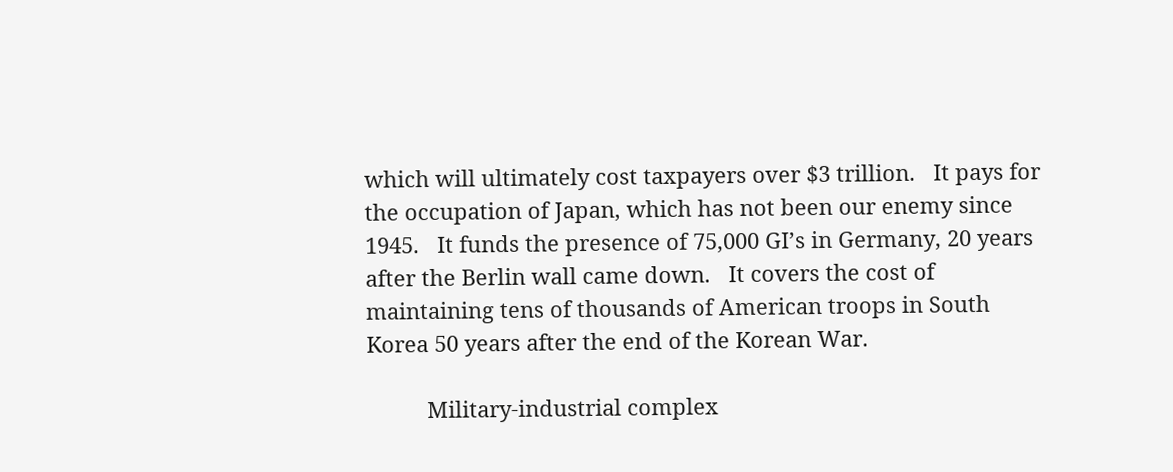which will ultimately cost taxpayers over $3 trillion.   It pays for the occupation of Japan, which has not been our enemy since 1945.   It funds the presence of 75,000 GI’s in Germany, 20 years after the Berlin wall came down.   It covers the cost of maintaining tens of thousands of American troops in South Korea 50 years after the end of the Korean War.

          Military-industrial complex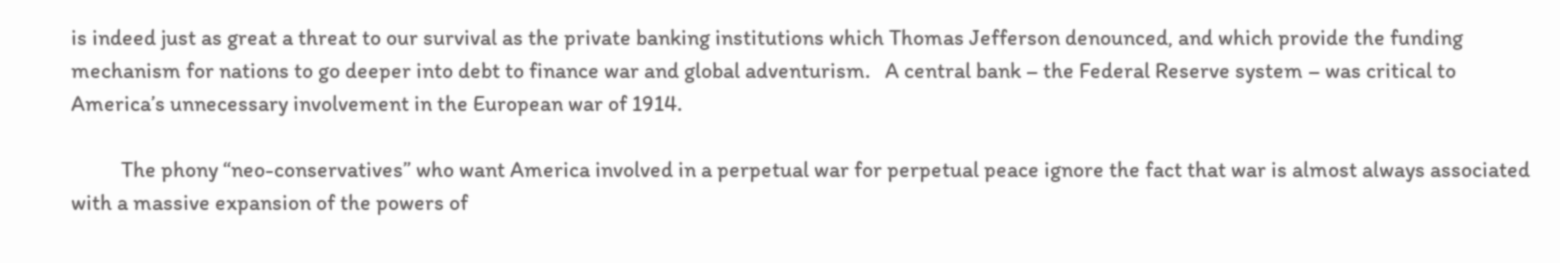is indeed just as great a threat to our survival as the private banking institutions which Thomas Jefferson denounced, and which provide the funding mechanism for nations to go deeper into debt to finance war and global adventurism.   A central bank – the Federal Reserve system – was critical to America’s unnecessary involvement in the European war of 1914.

          The phony “neo-conservatives” who want America involved in a perpetual war for perpetual peace ignore the fact that war is almost always associated with a massive expansion of the powers of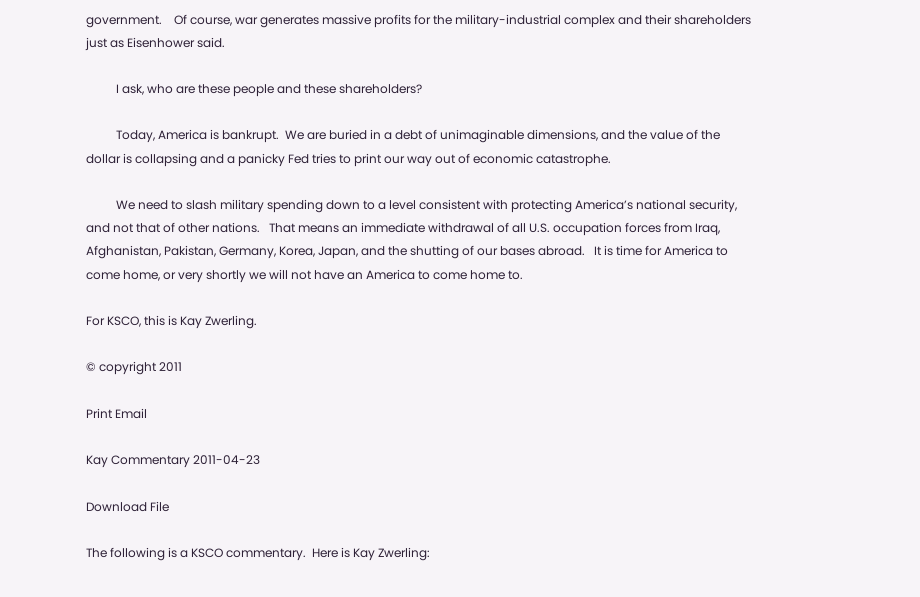government.    Of course, war generates massive profits for the military-industrial complex and their shareholders just as Eisenhower said.

          I ask, who are these people and these shareholders?

          Today, America is bankrupt.  We are buried in a debt of unimaginable dimensions, and the value of the dollar is collapsing and a panicky Fed tries to print our way out of economic catastrophe.

          We need to slash military spending down to a level consistent with protecting America’s national security, and not that of other nations.   That means an immediate withdrawal of all U.S. occupation forces from Iraq, Afghanistan, Pakistan, Germany, Korea, Japan, and the shutting of our bases abroad.   It is time for America to come home, or very shortly we will not have an America to come home to.

For KSCO, this is Kay Zwerling.

© copyright 2011

Print Email

Kay Commentary 2011-04-23

Download File

The following is a KSCO commentary.  Here is Kay Zwerling: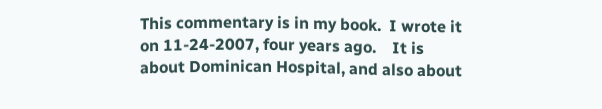This commentary is in my book.  I wrote it on 11-24-2007, four years ago.    It is about Dominican Hospital, and also about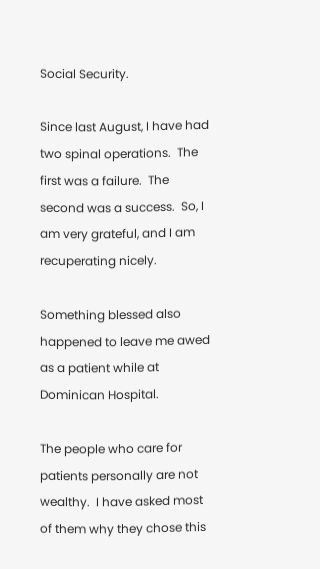Social Security.

Since last August, I have had two spinal operations.  The first was a failure.  The second was a success.  So, I am very grateful, and I am recuperating nicely.

Something blessed also happened to leave me awed as a patient while at Dominican Hospital.

The people who care for patients personally are not wealthy.  I have asked most of them why they chose this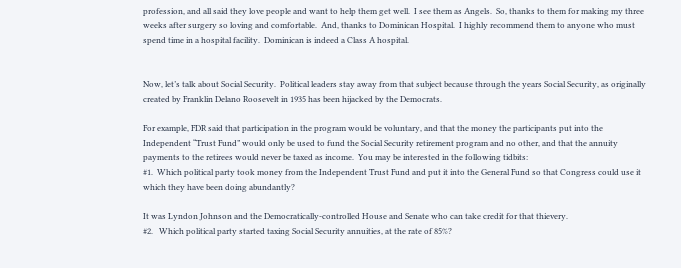profession, and all said they love people and want to help them get well.  I see them as Angels.  So, thanks to them for making my three weeks after surgery so loving and comfortable.  And, thanks to Dominican Hospital.  I highly recommend them to anyone who must spend time in a hospital facility.  Dominican is indeed a Class A hospital.


Now, let’s talk about Social Security.  Political leaders stay away from that subject because through the years Social Security, as originally created by Franklin Delano Roosevelt in 1935 has been hijacked by the Democrats.

For example, FDR said that participation in the program would be voluntary, and that the money the participants put into the Independent “Trust Fund” would only be used to fund the Social Security retirement program and no other, and that the annuity payments to the retirees would never be taxed as income.  You may be interested in the following tidbits:
#1.  Which political party took money from the Independent Trust Fund and put it into the General Fund so that Congress could use it which they have been doing abundantly?

It was Lyndon Johnson and the Democratically-controlled House and Senate who can take credit for that thievery.
#2.   Which political party started taxing Social Security annuities, at the rate of 85%?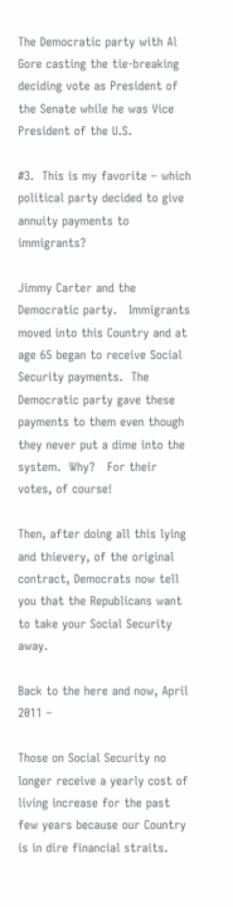The Democratic party with Al Gore casting the tie-breaking deciding vote as President of the Senate while he was Vice President of the U.S.

#3.  This is my favorite – which political party decided to give annuity payments to immigrants?

Jimmy Carter and the Democratic party.   Immigrants moved into this Country and at age 65 began to receive Social Security payments.  The Democratic party gave these payments to them even though they never put a dime into the system.  Why?   For their votes, of course!

Then, after doing all this lying and thievery, of the original contract, Democrats now tell you that the Republicans want to take your Social Security away.

Back to the here and now, April 2011 –

Those on Social Security no longer receive a yearly cost of living increase for the past few years because our Country is in dire financial straits.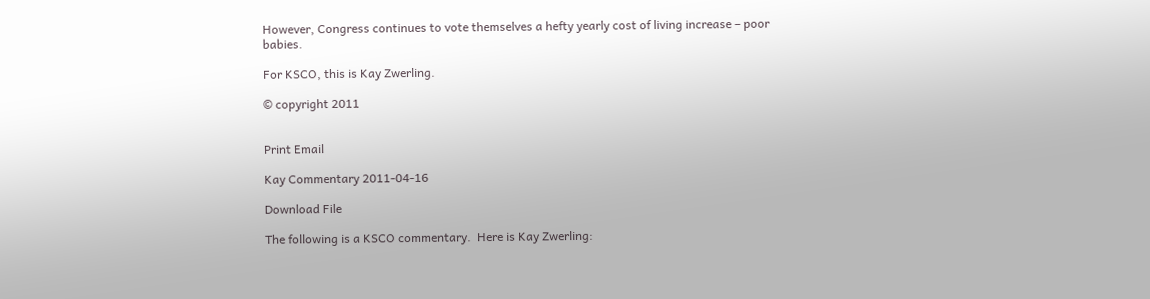However, Congress continues to vote themselves a hefty yearly cost of living increase – poor babies.

For KSCO, this is Kay Zwerling.

© copyright 2011


Print Email

Kay Commentary 2011-04-16

Download File

The following is a KSCO commentary.  Here is Kay Zwerling: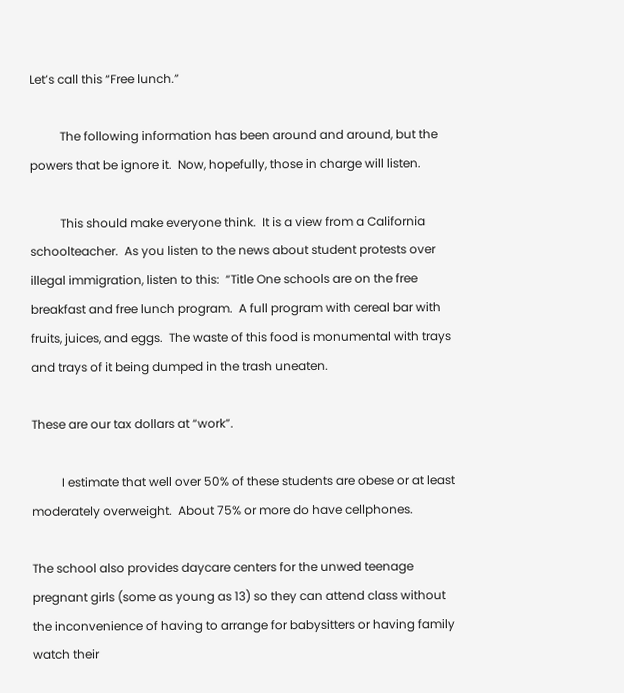Let’s call this “Free lunch.”

          The following information has been around and around, but the powers that be ignore it.  Now, hopefully, those in charge will listen.

          This should make everyone think.  It is a view from a California schoolteacher.  As you listen to the news about student protests over illegal immigration, listen to this:  “Title One schools are on the free breakfast and free lunch program.  A full program with cereal bar with fruits, juices, and eggs.  The waste of this food is monumental with trays and trays of it being dumped in the trash uneaten.

These are our tax dollars at “work”.

          I estimate that well over 50% of these students are obese or at least moderately overweight.  About 75% or more do have cellphones.

The school also provides daycare centers for the unwed teenage pregnant girls (some as young as 13) so they can attend class without the inconvenience of having to arrange for babysitters or having family watch their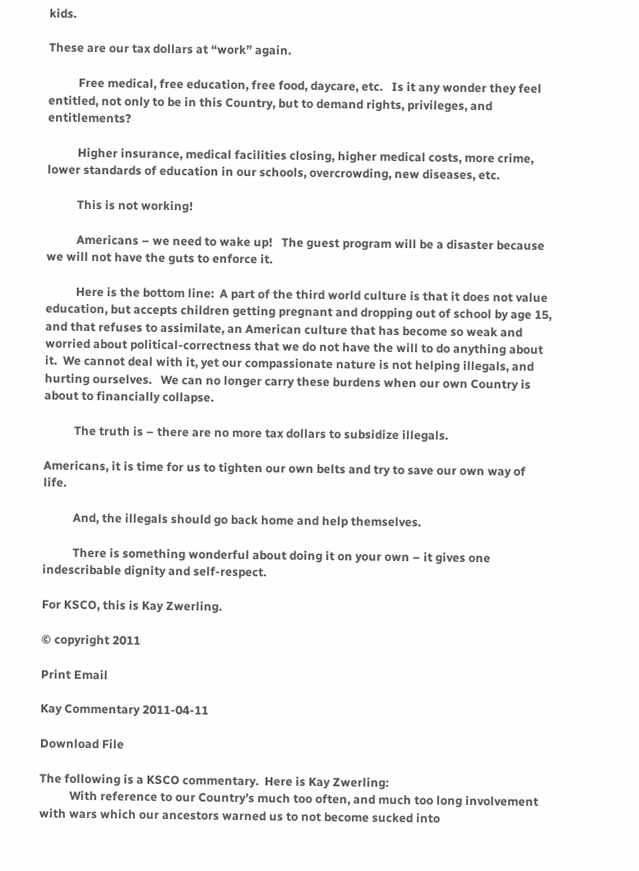kids.

These are our tax dollars at “work” again.

          Free medical, free education, free food, daycare, etc.   Is it any wonder they feel entitled, not only to be in this Country, but to demand rights, privileges, and entitlements?

          Higher insurance, medical facilities closing, higher medical costs, more crime, lower standards of education in our schools, overcrowding, new diseases, etc.

          This is not working!

          Americans – we need to wake up!   The guest program will be a disaster because we will not have the guts to enforce it.

          Here is the bottom line:  A part of the third world culture is that it does not value education, but accepts children getting pregnant and dropping out of school by age 15, and that refuses to assimilate, an American culture that has become so weak and worried about political-correctness that we do not have the will to do anything about it.  We cannot deal with it, yet our compassionate nature is not helping illegals, and hurting ourselves.   We can no longer carry these burdens when our own Country is about to financially collapse.

          The truth is – there are no more tax dollars to subsidize illegals.

Americans, it is time for us to tighten our own belts and try to save our own way of life.

          And, the illegals should go back home and help themselves.

          There is something wonderful about doing it on your own – it gives one indescribable dignity and self-respect.

For KSCO, this is Kay Zwerling.

© copyright 2011

Print Email

Kay Commentary 2011-04-11

Download File

The following is a KSCO commentary.  Here is Kay Zwerling:
          With reference to our Country’s much too often, and much too long involvement with wars which our ancestors warned us to not become sucked into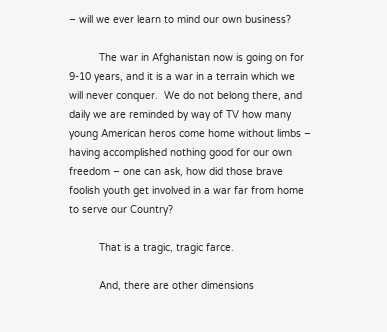– will we ever learn to mind our own business?

          The war in Afghanistan now is going on for 9-10 years, and it is a war in a terrain which we will never conquer.  We do not belong there, and daily we are reminded by way of TV how many young American heros come home without limbs – having accomplished nothing good for our own freedom – one can ask, how did those brave foolish youth get involved in a war far from home to serve our Country?

          That is a tragic, tragic farce.

          And, there are other dimensions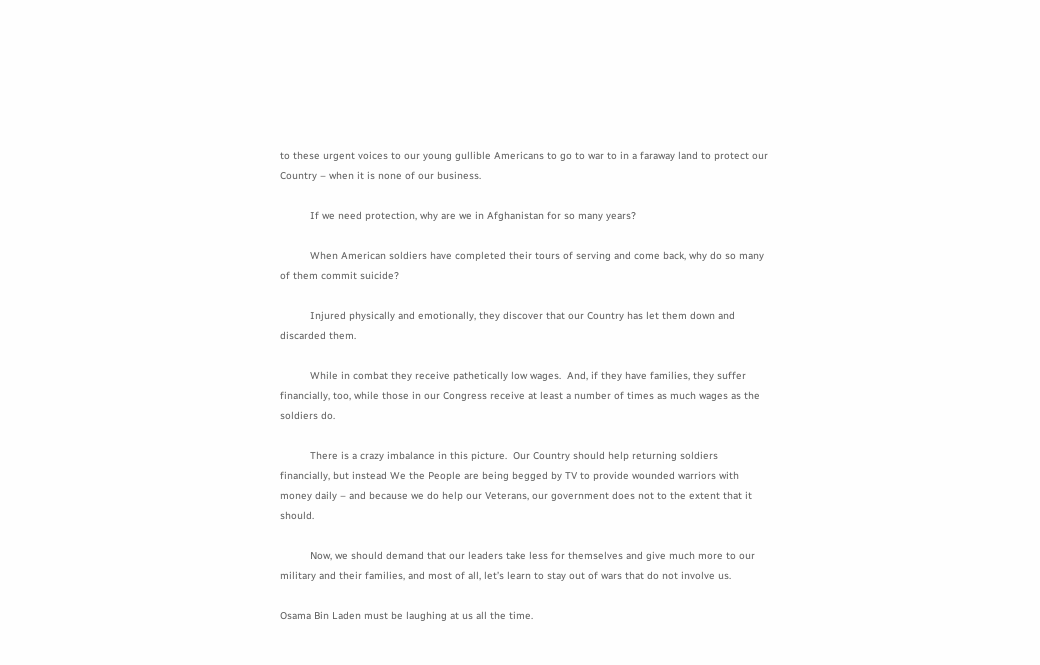to these urgent voices to our young gullible Americans to go to war to in a faraway land to protect our Country – when it is none of our business.

          If we need protection, why are we in Afghanistan for so many years?

          When American soldiers have completed their tours of serving and come back, why do so many of them commit suicide?

          Injured physically and emotionally, they discover that our Country has let them down and discarded them.

          While in combat they receive pathetically low wages.  And, if they have families, they suffer financially, too, while those in our Congress receive at least a number of times as much wages as the soldiers do.

          There is a crazy imbalance in this picture.  Our Country should help returning soldiers financially, but instead We the People are being begged by TV to provide wounded warriors with money daily – and because we do help our Veterans, our government does not to the extent that it should.

          Now, we should demand that our leaders take less for themselves and give much more to our military and their families, and most of all, let’s learn to stay out of wars that do not involve us.

Osama Bin Laden must be laughing at us all the time.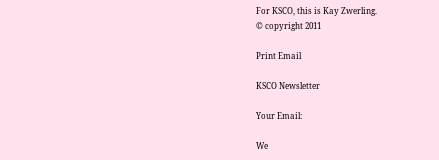For KSCO, this is Kay Zwerling.
© copyright 2011

Print Email

KSCO Newsletter

Your Email:

We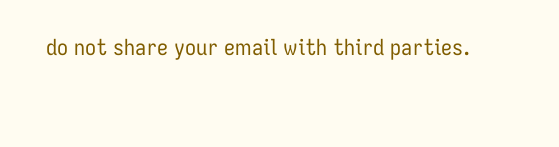do not share your email with third parties.